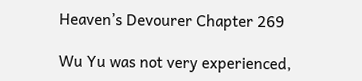Heaven’s Devourer Chapter 269

Wu Yu was not very experienced,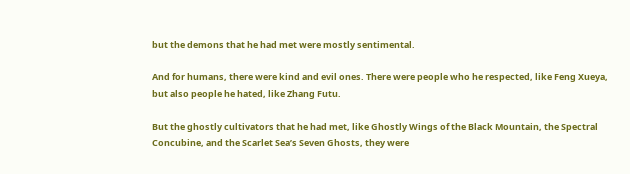but the demons that he had met were mostly sentimental.

And for humans, there were kind and evil ones. There were people who he respected, like Feng Xueya, but also people he hated, like Zhang Futu.

But the ghostly cultivators that he had met, like Ghostly Wings of the Black Mountain, the Spectral Concubine, and the Scarlet Sea’s Seven Ghosts, they were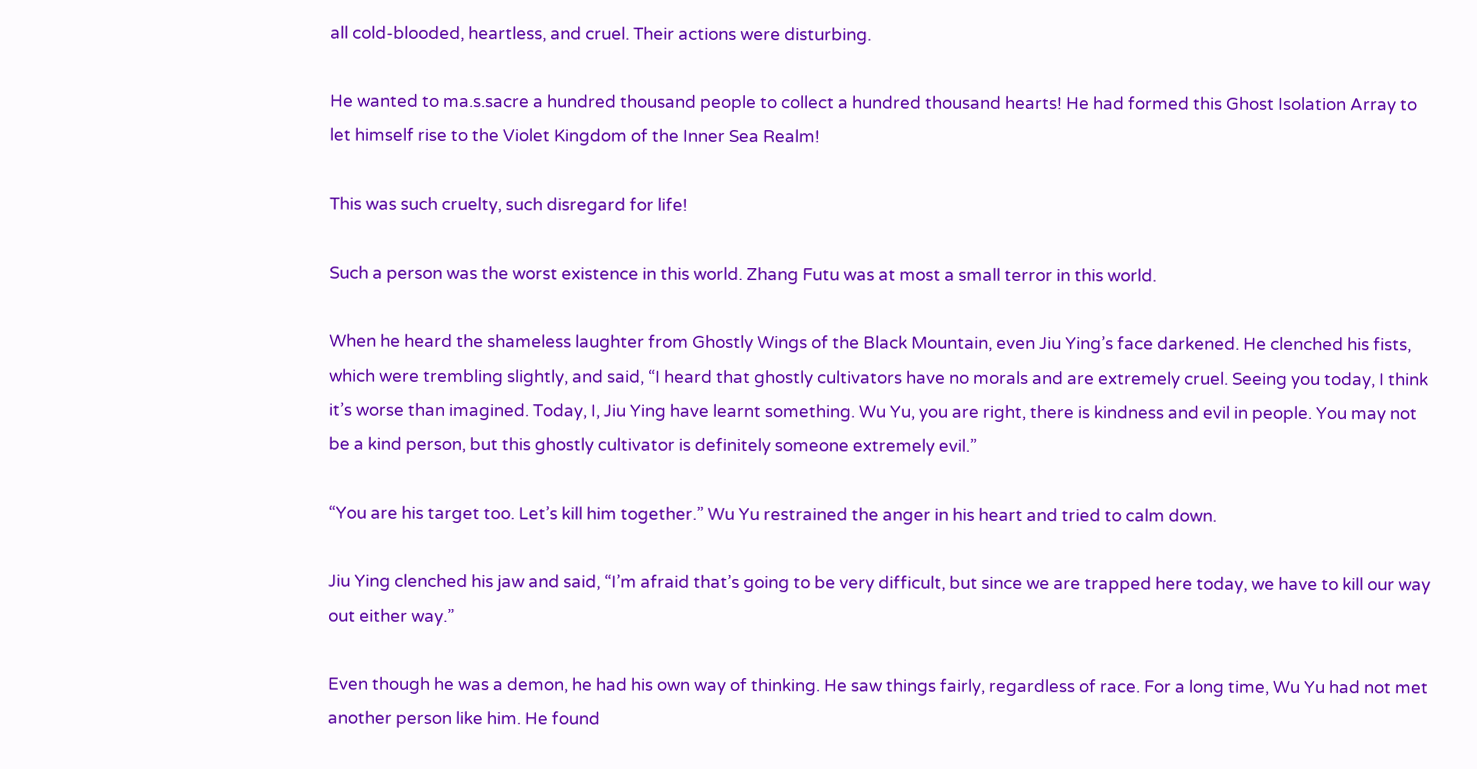all cold-blooded, heartless, and cruel. Their actions were disturbing.

He wanted to ma.s.sacre a hundred thousand people to collect a hundred thousand hearts! He had formed this Ghost Isolation Array to let himself rise to the Violet Kingdom of the Inner Sea Realm!

This was such cruelty, such disregard for life!

Such a person was the worst existence in this world. Zhang Futu was at most a small terror in this world.

When he heard the shameless laughter from Ghostly Wings of the Black Mountain, even Jiu Ying’s face darkened. He clenched his fists, which were trembling slightly, and said, “I heard that ghostly cultivators have no morals and are extremely cruel. Seeing you today, I think it’s worse than imagined. Today, I, Jiu Ying have learnt something. Wu Yu, you are right, there is kindness and evil in people. You may not be a kind person, but this ghostly cultivator is definitely someone extremely evil.”

“You are his target too. Let’s kill him together.” Wu Yu restrained the anger in his heart and tried to calm down.

Jiu Ying clenched his jaw and said, “I’m afraid that’s going to be very difficult, but since we are trapped here today, we have to kill our way out either way.”

Even though he was a demon, he had his own way of thinking. He saw things fairly, regardless of race. For a long time, Wu Yu had not met another person like him. He found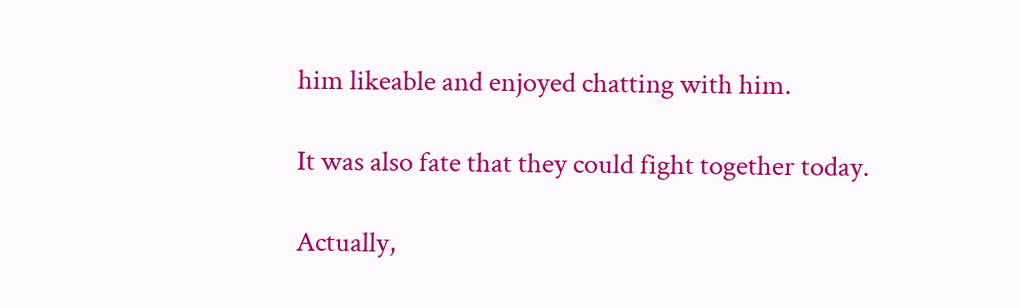him likeable and enjoyed chatting with him.

It was also fate that they could fight together today.

Actually,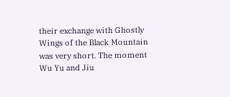their exchange with Ghostly Wings of the Black Mountain was very short. The moment Wu Yu and Jiu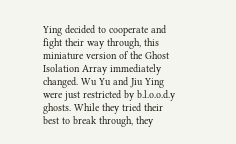Ying decided to cooperate and fight their way through, this miniature version of the Ghost Isolation Array immediately changed. Wu Yu and Jiu Ying were just restricted by b.l.o.o.d.y ghosts. While they tried their best to break through, they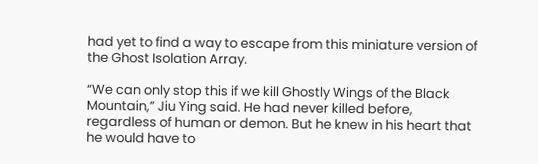had yet to find a way to escape from this miniature version of the Ghost Isolation Array.

“We can only stop this if we kill Ghostly Wings of the Black Mountain,” Jiu Ying said. He had never killed before, regardless of human or demon. But he knew in his heart that he would have to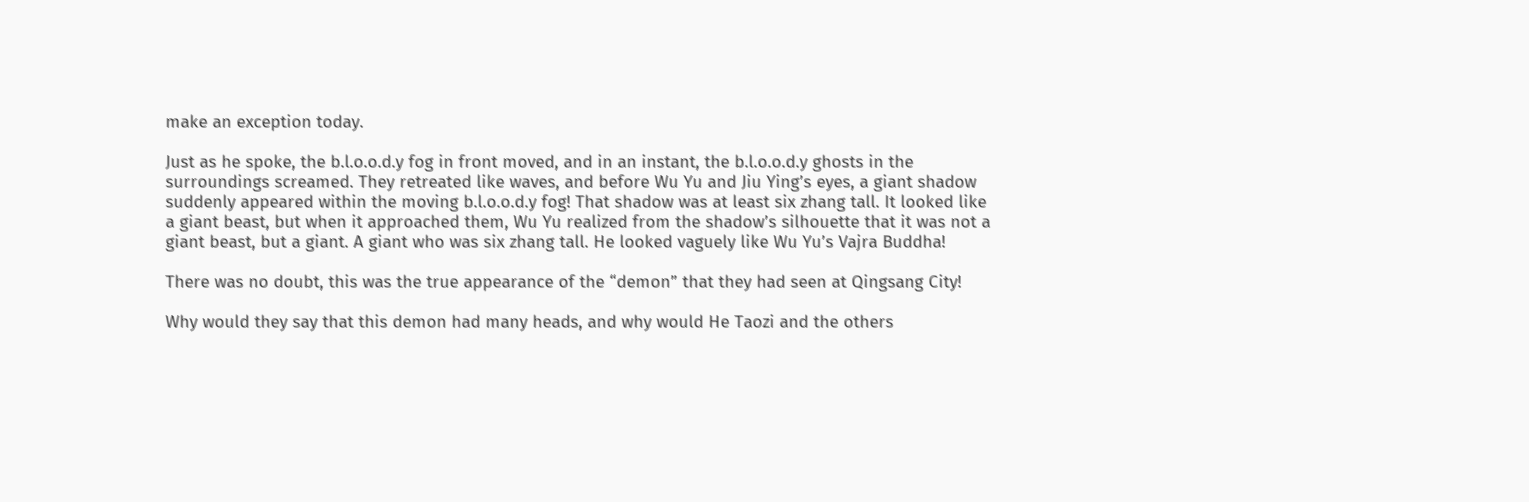make an exception today.

Just as he spoke, the b.l.o.o.d.y fog in front moved, and in an instant, the b.l.o.o.d.y ghosts in the surroundings screamed. They retreated like waves, and before Wu Yu and Jiu Ying’s eyes, a giant shadow suddenly appeared within the moving b.l.o.o.d.y fog! That shadow was at least six zhang tall. It looked like a giant beast, but when it approached them, Wu Yu realized from the shadow’s silhouette that it was not a giant beast, but a giant. A giant who was six zhang tall. He looked vaguely like Wu Yu’s Vajra Buddha!

There was no doubt, this was the true appearance of the “demon” that they had seen at Qingsang City!

Why would they say that this demon had many heads, and why would He Taozi and the others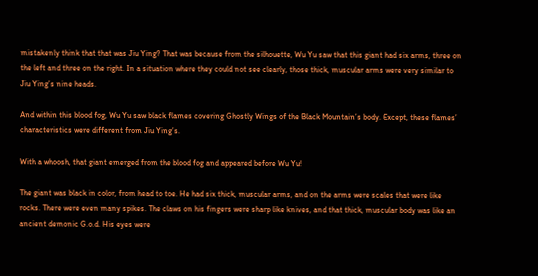mistakenly think that that was Jiu Ying? That was because from the silhouette, Wu Yu saw that this giant had six arms, three on the left and three on the right. In a situation where they could not see clearly, those thick, muscular arms were very similar to Jiu Ying’s nine heads.

And within this blood fog, Wu Yu saw black flames covering Ghostly Wings of the Black Mountain’s body. Except, these flames’ characteristics were different from Jiu Ying’s.

With a whoosh, that giant emerged from the blood fog and appeared before Wu Yu!

The giant was black in color, from head to toe. He had six thick, muscular arms, and on the arms were scales that were like rocks. There were even many spikes. The claws on his fingers were sharp like knives, and that thick, muscular body was like an ancient demonic G.o.d. His eyes were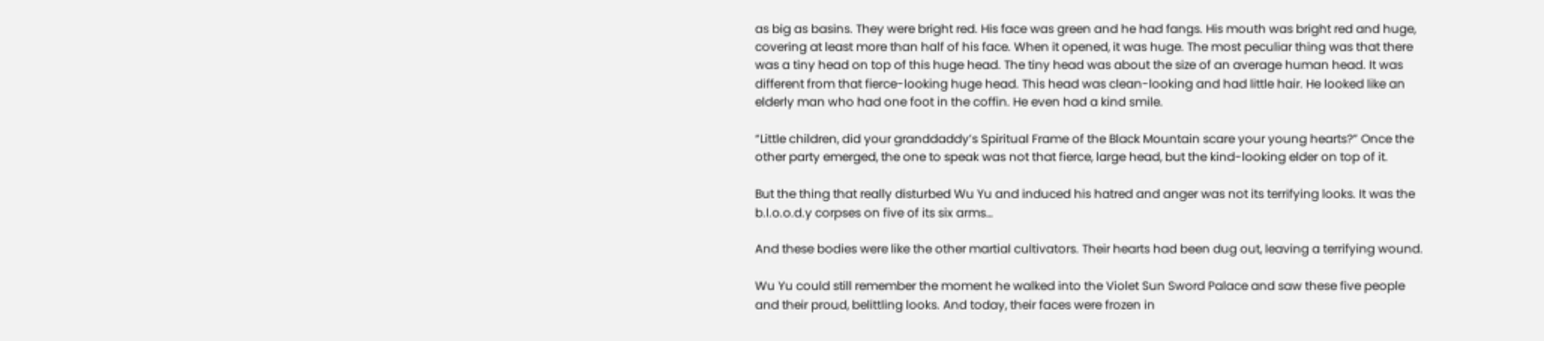as big as basins. They were bright red. His face was green and he had fangs. His mouth was bright red and huge, covering at least more than half of his face. When it opened, it was huge. The most peculiar thing was that there was a tiny head on top of this huge head. The tiny head was about the size of an average human head. It was different from that fierce-looking huge head. This head was clean-looking and had little hair. He looked like an elderly man who had one foot in the coffin. He even had a kind smile.

“Little children, did your granddaddy’s Spiritual Frame of the Black Mountain scare your young hearts?” Once the other party emerged, the one to speak was not that fierce, large head, but the kind-looking elder on top of it.

But the thing that really disturbed Wu Yu and induced his hatred and anger was not its terrifying looks. It was the b.l.o.o.d.y corpses on five of its six arms…

And these bodies were like the other martial cultivators. Their hearts had been dug out, leaving a terrifying wound.

Wu Yu could still remember the moment he walked into the Violet Sun Sword Palace and saw these five people and their proud, belittling looks. And today, their faces were frozen in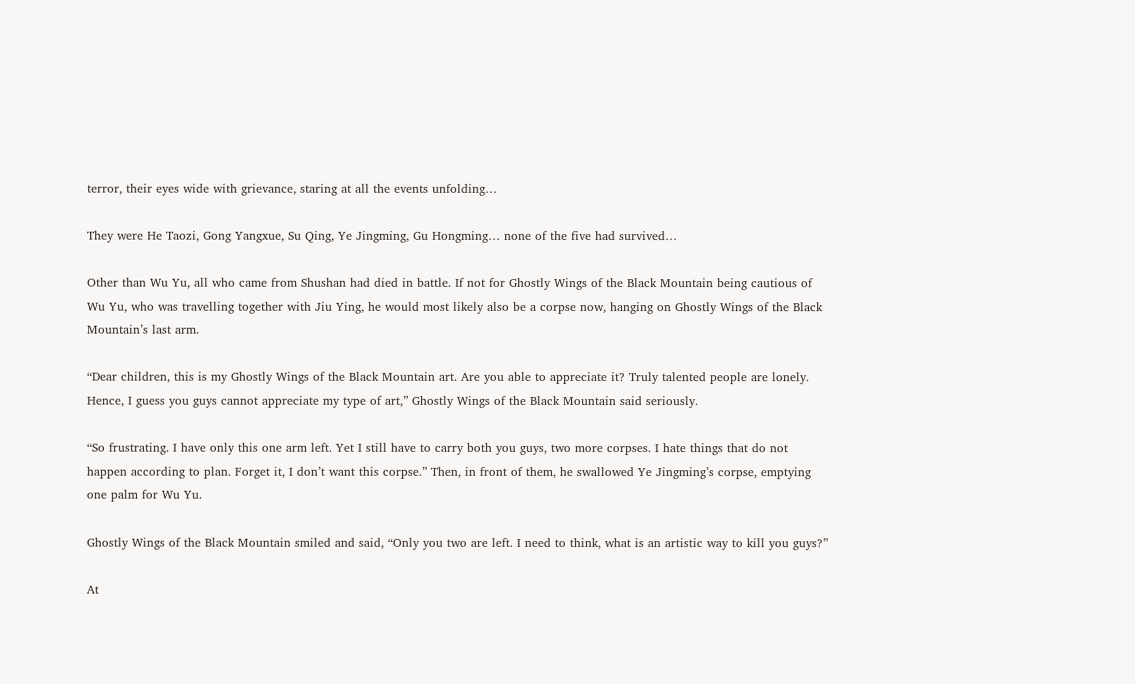terror, their eyes wide with grievance, staring at all the events unfolding…

They were He Taozi, Gong Yangxue, Su Qing, Ye Jingming, Gu Hongming… none of the five had survived…

Other than Wu Yu, all who came from Shushan had died in battle. If not for Ghostly Wings of the Black Mountain being cautious of Wu Yu, who was travelling together with Jiu Ying, he would most likely also be a corpse now, hanging on Ghostly Wings of the Black Mountain’s last arm.

“Dear children, this is my Ghostly Wings of the Black Mountain art. Are you able to appreciate it? Truly talented people are lonely. Hence, I guess you guys cannot appreciate my type of art,” Ghostly Wings of the Black Mountain said seriously.

“So frustrating. I have only this one arm left. Yet I still have to carry both you guys, two more corpses. I hate things that do not happen according to plan. Forget it, I don’t want this corpse.” Then, in front of them, he swallowed Ye Jingming’s corpse, emptying one palm for Wu Yu.

Ghostly Wings of the Black Mountain smiled and said, “Only you two are left. I need to think, what is an artistic way to kill you guys?”

At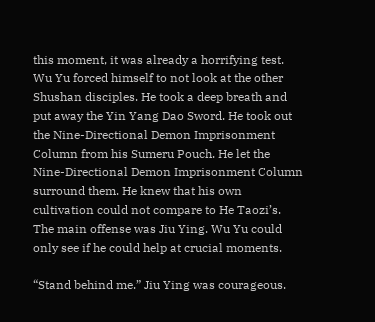this moment, it was already a horrifying test. Wu Yu forced himself to not look at the other Shushan disciples. He took a deep breath and put away the Yin Yang Dao Sword. He took out the Nine-Directional Demon Imprisonment Column from his Sumeru Pouch. He let the Nine-Directional Demon Imprisonment Column surround them. He knew that his own cultivation could not compare to He Taozi’s. The main offense was Jiu Ying. Wu Yu could only see if he could help at crucial moments.

“Stand behind me.” Jiu Ying was courageous.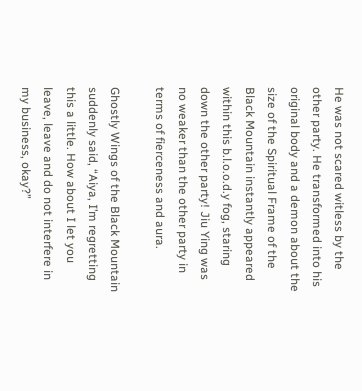He was not scared witless by the other party. He transformed into his original body and a demon about the size of the Spiritual Frame of the Black Mountain instantly appeared within this b.l.o.o.d.y fog, staring down the other party! Jiu Ying was no weaker than the other party in terms of fierceness and aura.

Ghostly Wings of the Black Mountain suddenly said, “Aiya, I’m regretting this a little. How about I let you leave, leave and do not interfere in my business, okay?”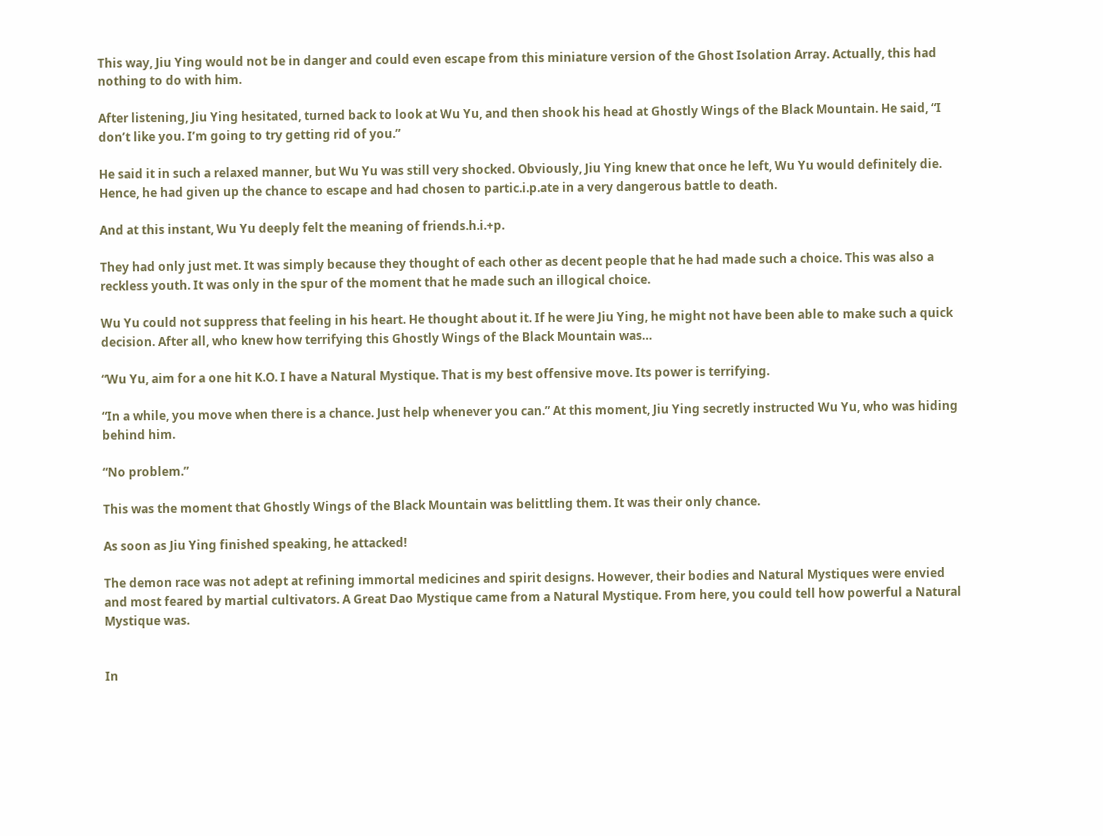This way, Jiu Ying would not be in danger and could even escape from this miniature version of the Ghost Isolation Array. Actually, this had nothing to do with him.

After listening, Jiu Ying hesitated, turned back to look at Wu Yu, and then shook his head at Ghostly Wings of the Black Mountain. He said, “I don’t like you. I’m going to try getting rid of you.”

He said it in such a relaxed manner, but Wu Yu was still very shocked. Obviously, Jiu Ying knew that once he left, Wu Yu would definitely die. Hence, he had given up the chance to escape and had chosen to partic.i.p.ate in a very dangerous battle to death.

And at this instant, Wu Yu deeply felt the meaning of friends.h.i.+p.

They had only just met. It was simply because they thought of each other as decent people that he had made such a choice. This was also a reckless youth. It was only in the spur of the moment that he made such an illogical choice.

Wu Yu could not suppress that feeling in his heart. He thought about it. If he were Jiu Ying, he might not have been able to make such a quick decision. After all, who knew how terrifying this Ghostly Wings of the Black Mountain was…

“Wu Yu, aim for a one hit K.O. I have a Natural Mystique. That is my best offensive move. Its power is terrifying.

“In a while, you move when there is a chance. Just help whenever you can.” At this moment, Jiu Ying secretly instructed Wu Yu, who was hiding behind him.

“No problem.”

This was the moment that Ghostly Wings of the Black Mountain was belittling them. It was their only chance.

As soon as Jiu Ying finished speaking, he attacked!

The demon race was not adept at refining immortal medicines and spirit designs. However, their bodies and Natural Mystiques were envied and most feared by martial cultivators. A Great Dao Mystique came from a Natural Mystique. From here, you could tell how powerful a Natural Mystique was.


In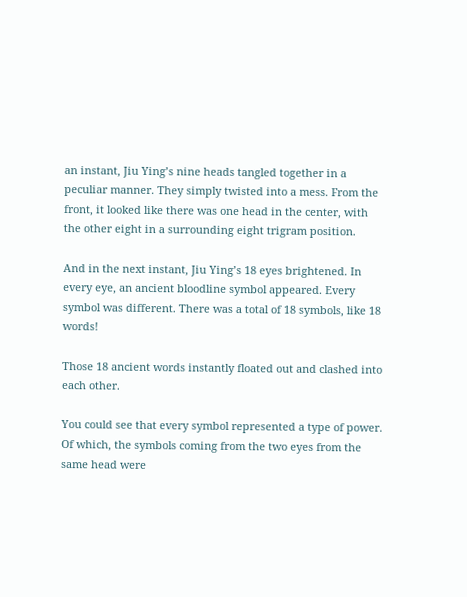an instant, Jiu Ying’s nine heads tangled together in a peculiar manner. They simply twisted into a mess. From the front, it looked like there was one head in the center, with the other eight in a surrounding eight trigram position.

And in the next instant, Jiu Ying’s 18 eyes brightened. In every eye, an ancient bloodline symbol appeared. Every symbol was different. There was a total of 18 symbols, like 18 words!

Those 18 ancient words instantly floated out and clashed into each other.

You could see that every symbol represented a type of power. Of which, the symbols coming from the two eyes from the same head were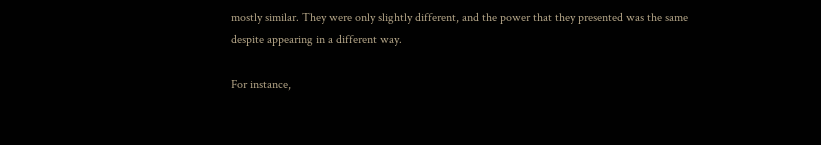mostly similar. They were only slightly different, and the power that they presented was the same despite appearing in a different way.

For instance,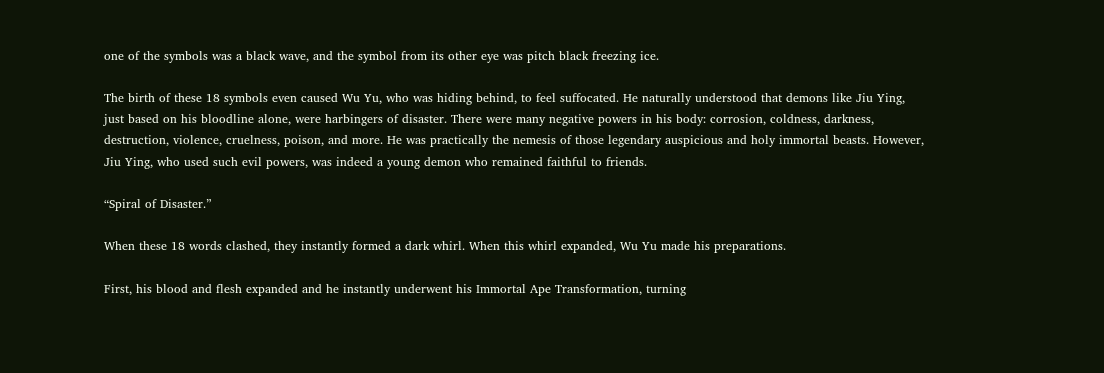one of the symbols was a black wave, and the symbol from its other eye was pitch black freezing ice.

The birth of these 18 symbols even caused Wu Yu, who was hiding behind, to feel suffocated. He naturally understood that demons like Jiu Ying, just based on his bloodline alone, were harbingers of disaster. There were many negative powers in his body: corrosion, coldness, darkness, destruction, violence, cruelness, poison, and more. He was practically the nemesis of those legendary auspicious and holy immortal beasts. However, Jiu Ying, who used such evil powers, was indeed a young demon who remained faithful to friends.

“Spiral of Disaster.”

When these 18 words clashed, they instantly formed a dark whirl. When this whirl expanded, Wu Yu made his preparations.

First, his blood and flesh expanded and he instantly underwent his Immortal Ape Transformation, turning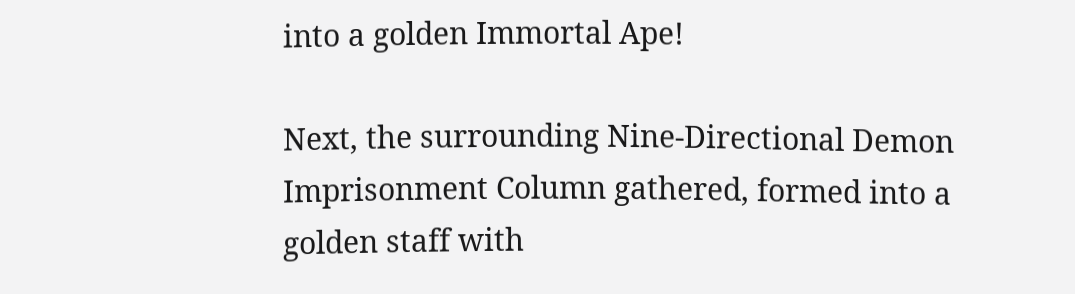into a golden Immortal Ape!

Next, the surrounding Nine-Directional Demon Imprisonment Column gathered, formed into a golden staff with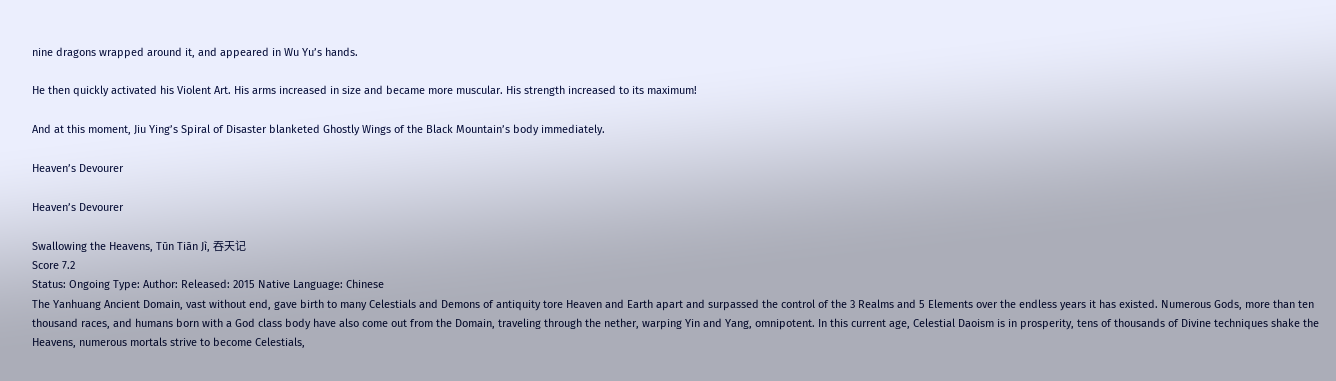nine dragons wrapped around it, and appeared in Wu Yu’s hands.

He then quickly activated his Violent Art. His arms increased in size and became more muscular. His strength increased to its maximum!

And at this moment, Jiu Ying’s Spiral of Disaster blanketed Ghostly Wings of the Black Mountain’s body immediately.

Heaven’s Devourer

Heaven’s Devourer

Swallowing the Heavens, Tūn Tiān Jì, 吞天记
Score 7.2
Status: Ongoing Type: Author: Released: 2015 Native Language: Chinese
The Yanhuang Ancient Domain, vast without end, gave birth to many Celestials and Demons of antiquity tore Heaven and Earth apart and surpassed the control of the 3 Realms and 5 Elements over the endless years it has existed. Numerous Gods, more than ten thousand races, and humans born with a God class body have also come out from the Domain, traveling through the nether, warping Yin and Yang, omnipotent. In this current age, Celestial Daoism is in prosperity, tens of thousands of Divine techniques shake the Heavens, numerous mortals strive to become Celestials,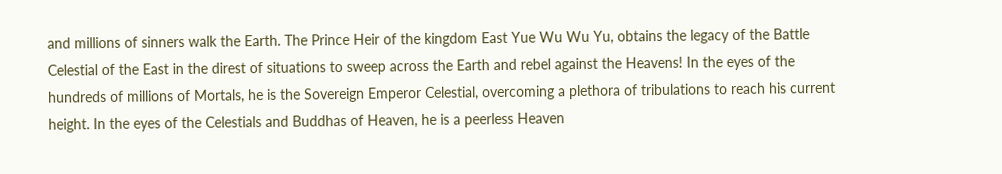and millions of sinners walk the Earth. The Prince Heir of the kingdom East Yue Wu Wu Yu, obtains the legacy of the Battle Celestial of the East in the direst of situations to sweep across the Earth and rebel against the Heavens! In the eyes of the hundreds of millions of Mortals, he is the Sovereign Emperor Celestial, overcoming a plethora of tribulations to reach his current height. In the eyes of the Celestials and Buddhas of Heaven, he is a peerless Heaven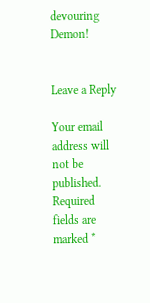devouring Demon!


Leave a Reply

Your email address will not be published. Required fields are marked *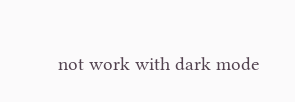not work with dark mode